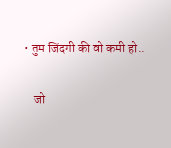• तुम जिंदगी की वो कमी हो..

    जो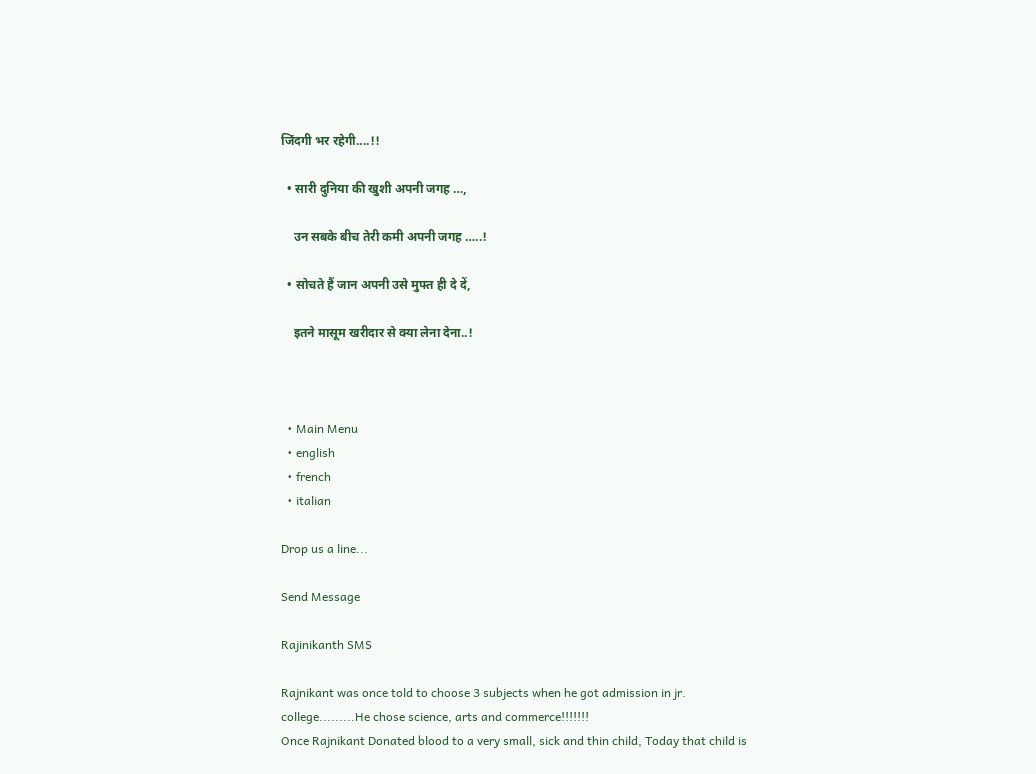जिंदगी भर रहेगी....!!

  • सारी दुनिया की खुशी अपनी जगह …,

    उन सबके बीच तेरी कमी अपनी जगह …..!

  • सोचते हैं जान अपनी उसे मुफ्त ही दे दें,

    इतने मासूम खरीदार से क्या लेना देना..!



  • Main Menu
  • english
  • french
  • italian

Drop us a line...

Send Message

Rajinikanth SMS

Rajnikant was once told to choose 3 subjects when he got admission in jr. college.........He chose science, arts and commerce!!!!!!!
Once Rajnikant Donated blood to a very small, sick and thin child, Today that child is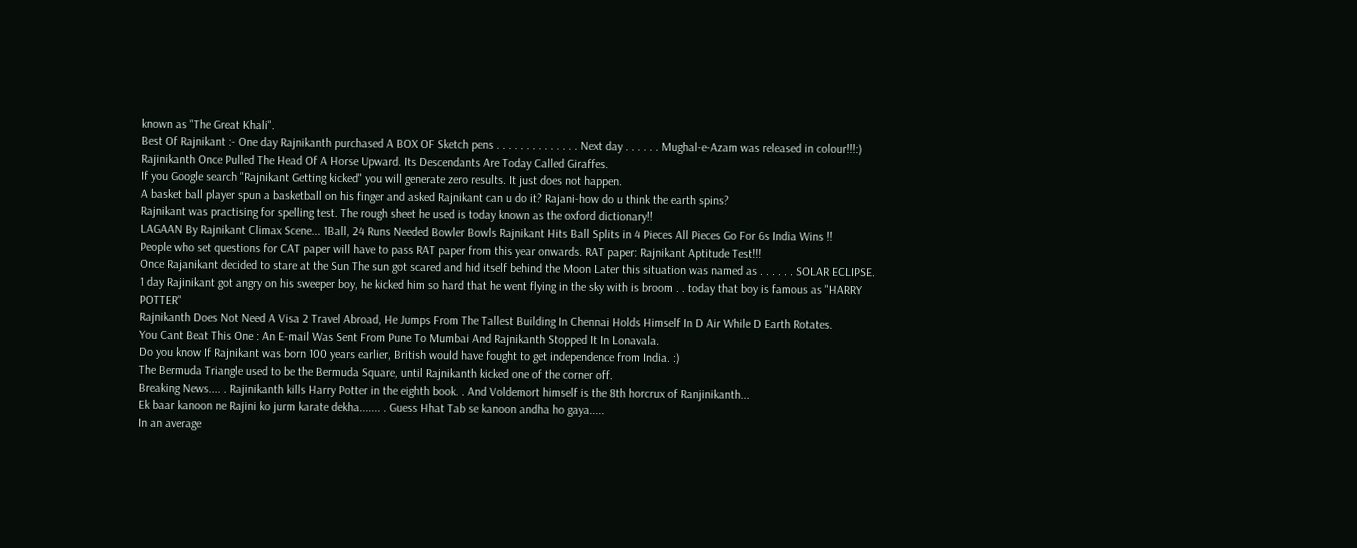known as "The Great Khali".
Best Of Rajnikant :- One day Rajnikanth purchased A BOX OF Sketch pens . . . . . . . . . . . . . . Next day . . . . . . Mughal-e-Azam was released in colour!!!:)
Rajinikanth Once Pulled The Head Of A Horse Upward. Its Descendants Are Today Called Giraffes.
If you Google search "Rajnikant Getting kicked" you will generate zero results. It just does not happen.
A basket ball player spun a basketball on his finger and asked Rajnikant can u do it? Rajani-how do u think the earth spins?
Rajnikant was practising for spelling test. The rough sheet he used is today known as the oxford dictionary!!
LAGAAN By Rajnikant Climax Scene... 1Ball, 24 Runs Needed Bowler Bowls Rajnikant Hits Ball Splits in 4 Pieces All Pieces Go For 6s India Wins !!
People who set questions for CAT paper will have to pass RAT paper from this year onwards. RAT paper: Rajnikant Aptitude Test!!!
Once Rajanikant decided to stare at the Sun The sun got scared and hid itself behind the Moon Later this situation was named as . . . . . . SOLAR ECLIPSE.
1 day Rajinikant got angry on his sweeper boy, he kicked him so hard that he went flying in the sky with is broom . . today that boy is famous as "HARRY POTTER"
Rajnikanth Does Not Need A Visa 2 Travel Abroad, He Jumps From The Tallest Building In Chennai Holds Himself In D Air While D Earth Rotates.
You Cant Beat This One : An E-mail Was Sent From Pune To Mumbai And Rajnikanth Stopped It In Lonavala.
Do you know If Rajnikant was born 100 years earlier, British would have fought to get independence from India. :)
The Bermuda Triangle used to be the Bermuda Square, until Rajnikanth kicked one of the corner off.
Breaking News.... . Rajinikanth kills Harry Potter in the eighth book. . And Voldemort himself is the 8th horcrux of Ranjinikanth...
Ek baar kanoon ne Rajini ko jurm karate dekha....... . Guess Hhat Tab se kanoon andha ho gaya.....
In an average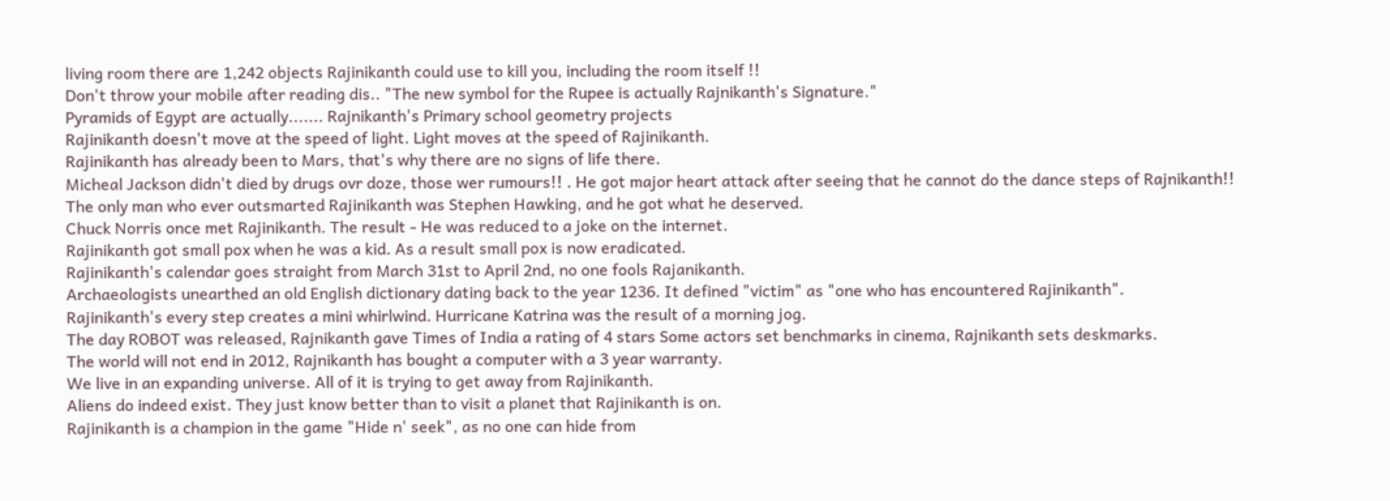living room there are 1,242 objects Rajinikanth could use to kill you, including the room itself !!
Don't throw your mobile after reading dis.. "The new symbol for the Rupee is actually Rajnikanth's Signature."
Pyramids of Egypt are actually....... Rajnikanth's Primary school geometry projects
Rajinikanth doesn't move at the speed of light. Light moves at the speed of Rajinikanth.
Rajinikanth has already been to Mars, that's why there are no signs of life there.
Micheal Jackson didn't died by drugs ovr doze, those wer rumours!! . He got major heart attack after seeing that he cannot do the dance steps of Rajnikanth!!
The only man who ever outsmarted Rajinikanth was Stephen Hawking, and he got what he deserved.
Chuck Norris once met Rajinikanth. The result - He was reduced to a joke on the internet.
Rajinikanth got small pox when he was a kid. As a result small pox is now eradicated.
Rajinikanth's calendar goes straight from March 31st to April 2nd, no one fools Rajanikanth.
Archaeologists unearthed an old English dictionary dating back to the year 1236. It defined "victim" as "one who has encountered Rajinikanth".
Rajinikanth's every step creates a mini whirlwind. Hurricane Katrina was the result of a morning jog.
The day ROBOT was released, Rajnikanth gave Times of India a rating of 4 stars Some actors set benchmarks in cinema, Rajnikanth sets deskmarks.
The world will not end in 2012, Rajnikanth has bought a computer with a 3 year warranty.
We live in an expanding universe. All of it is trying to get away from Rajinikanth.
Aliens do indeed exist. They just know better than to visit a planet that Rajinikanth is on.
Rajinikanth is a champion in the game "Hide n' seek", as no one can hide from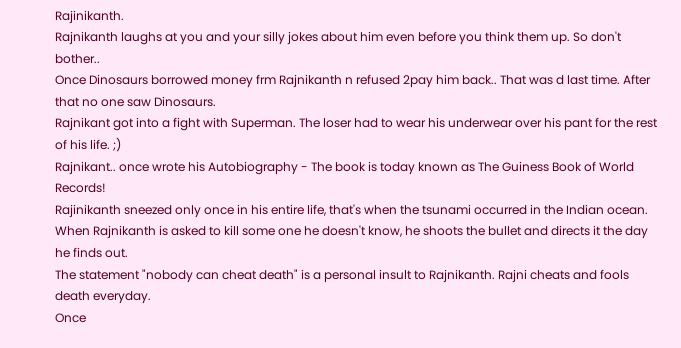Rajinikanth.
Rajnikanth laughs at you and your silly jokes about him even before you think them up. So don't bother..
Once Dinosaurs borrowed money frm Rajnikanth n refused 2pay him back.. That was d last time. After that no one saw Dinosaurs.
Rajnikant got into a fight with Superman. The loser had to wear his underwear over his pant for the rest of his life. ;)
Rajnikant.. once wrote his Autobiography - The book is today known as The Guiness Book of World Records!
Rajinikanth sneezed only once in his entire life, that's when the tsunami occurred in the Indian ocean.
When Rajnikanth is asked to kill some one he doesn't know, he shoots the bullet and directs it the day he finds out.
The statement "nobody can cheat death" is a personal insult to Rajnikanth. Rajni cheats and fools death everyday.
Once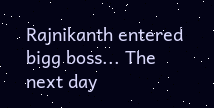Rajnikanth entered bigg boss... The next day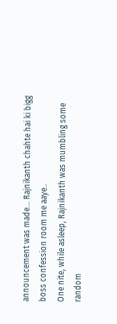announcement was made... Rajnikanth chahte hai ki bigg boss confession room me aaye..
One nite, while asleep, Rajnikanth was mumbling some random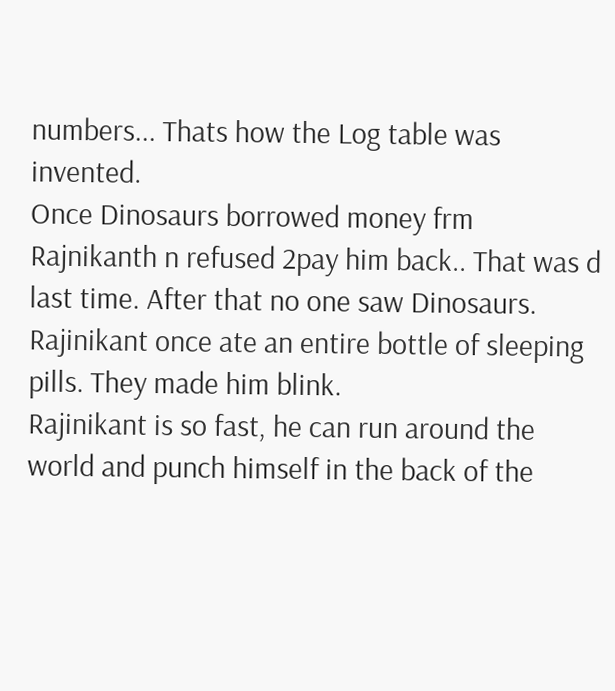numbers... Thats how the Log table was invented.
Once Dinosaurs borrowed money frm Rajnikanth n refused 2pay him back.. That was d last time. After that no one saw Dinosaurs.
Rajinikant once ate an entire bottle of sleeping pills. They made him blink.
Rajinikant is so fast, he can run around the world and punch himself in the back of the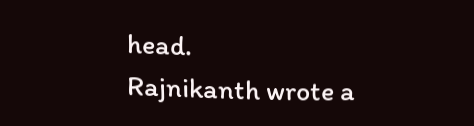head.
Rajnikanth wrote a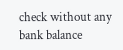check without any bank balance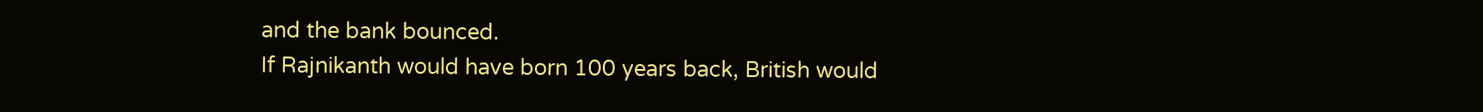and the bank bounced.
If Rajnikanth would have born 100 years back, British would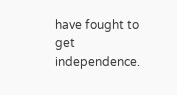have fought to get independence.